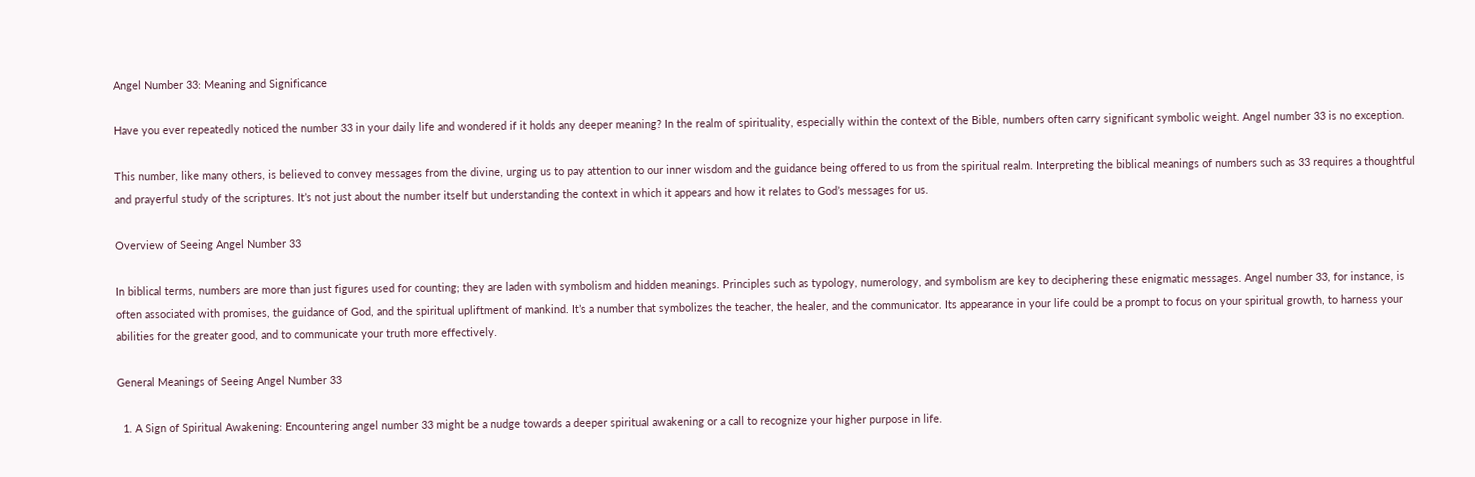Angel Number 33: Meaning and Significance

Have you ever repeatedly noticed the number 33 in your daily life and wondered if it holds any deeper meaning? In the realm of spirituality, especially within the context of the Bible, numbers often carry significant symbolic weight. Angel number 33 is no exception.

This number, like many others, is believed to convey messages from the divine, urging us to pay attention to our inner wisdom and the guidance being offered to us from the spiritual realm. Interpreting the biblical meanings of numbers such as 33 requires a thoughtful and prayerful study of the scriptures. It’s not just about the number itself but understanding the context in which it appears and how it relates to God’s messages for us.

Overview of Seeing Angel Number 33

In biblical terms, numbers are more than just figures used for counting; they are laden with symbolism and hidden meanings. Principles such as typology, numerology, and symbolism are key to deciphering these enigmatic messages. Angel number 33, for instance, is often associated with promises, the guidance of God, and the spiritual upliftment of mankind. It’s a number that symbolizes the teacher, the healer, and the communicator. Its appearance in your life could be a prompt to focus on your spiritual growth, to harness your abilities for the greater good, and to communicate your truth more effectively.

General Meanings of Seeing Angel Number 33

  1. A Sign of Spiritual Awakening: Encountering angel number 33 might be a nudge towards a deeper spiritual awakening or a call to recognize your higher purpose in life.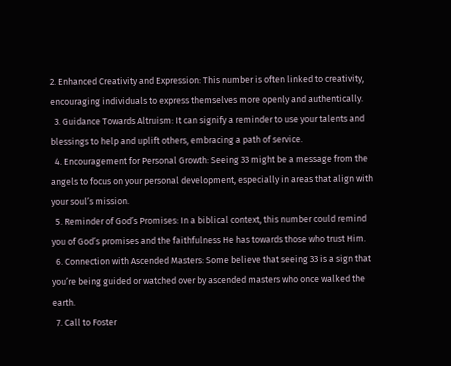2. Enhanced Creativity and Expression: This number is often linked to creativity, encouraging individuals to express themselves more openly and authentically.
  3. Guidance Towards Altruism: It can signify a reminder to use your talents and blessings to help and uplift others, embracing a path of service.
  4. Encouragement for Personal Growth: Seeing 33 might be a message from the angels to focus on your personal development, especially in areas that align with your soul’s mission.
  5. Reminder of God’s Promises: In a biblical context, this number could remind you of God’s promises and the faithfulness He has towards those who trust Him.
  6. Connection with Ascended Masters: Some believe that seeing 33 is a sign that you’re being guided or watched over by ascended masters who once walked the earth.
  7. Call to Foster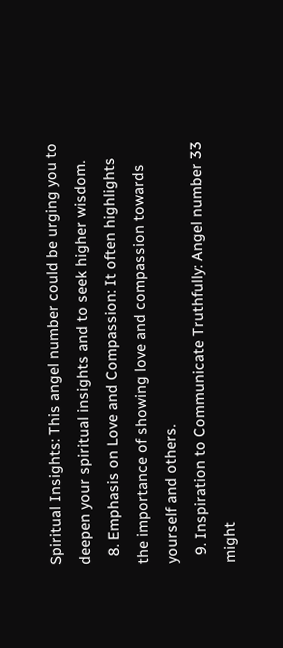Spiritual Insights: This angel number could be urging you to deepen your spiritual insights and to seek higher wisdom.
  8. Emphasis on Love and Compassion: It often highlights the importance of showing love and compassion towards yourself and others.
  9. Inspiration to Communicate Truthfully: Angel number 33 might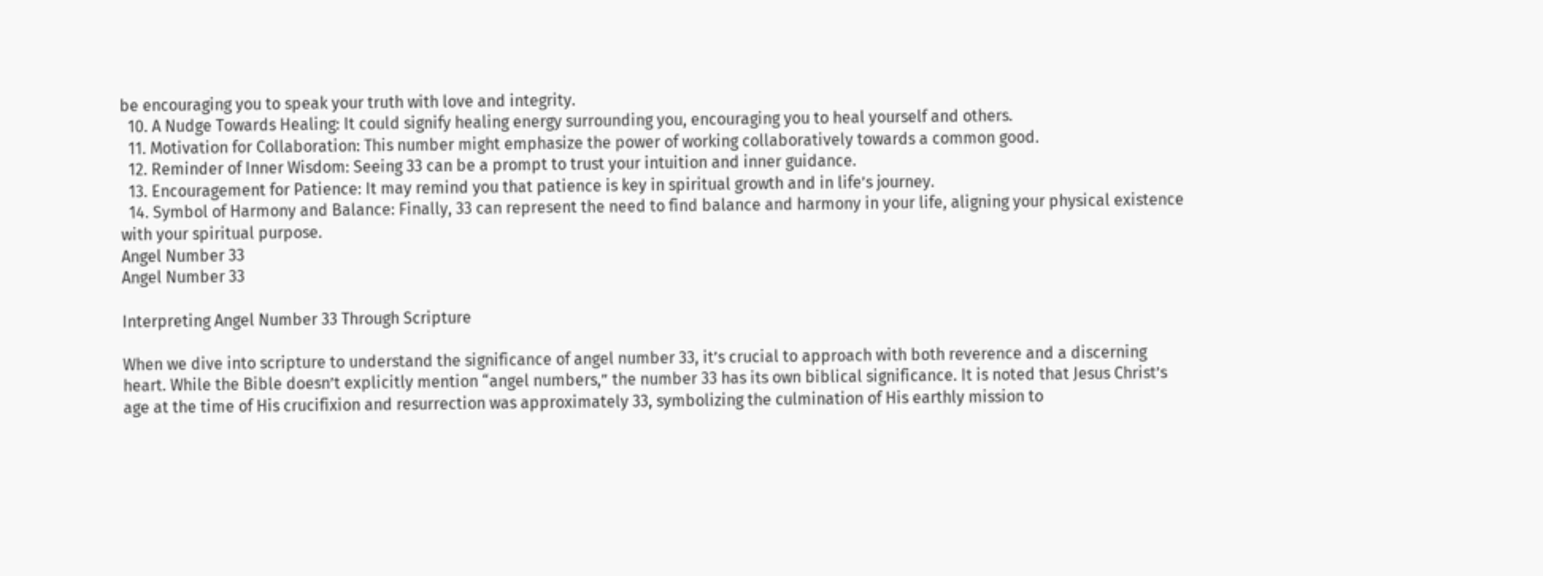be encouraging you to speak your truth with love and integrity.
  10. A Nudge Towards Healing: It could signify healing energy surrounding you, encouraging you to heal yourself and others.
  11. Motivation for Collaboration: This number might emphasize the power of working collaboratively towards a common good.
  12. Reminder of Inner Wisdom: Seeing 33 can be a prompt to trust your intuition and inner guidance.
  13. Encouragement for Patience: It may remind you that patience is key in spiritual growth and in life’s journey.
  14. Symbol of Harmony and Balance: Finally, 33 can represent the need to find balance and harmony in your life, aligning your physical existence with your spiritual purpose.
Angel Number 33
Angel Number 33

Interpreting Angel Number 33 Through Scripture

When we dive into scripture to understand the significance of angel number 33, it’s crucial to approach with both reverence and a discerning heart. While the Bible doesn’t explicitly mention “angel numbers,” the number 33 has its own biblical significance. It is noted that Jesus Christ’s age at the time of His crucifixion and resurrection was approximately 33, symbolizing the culmination of His earthly mission to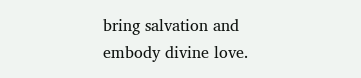bring salvation and embody divine love.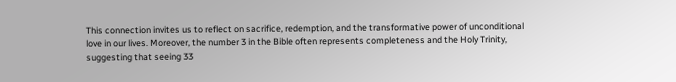This connection invites us to reflect on sacrifice, redemption, and the transformative power of unconditional love in our lives. Moreover, the number 3 in the Bible often represents completeness and the Holy Trinity, suggesting that seeing 33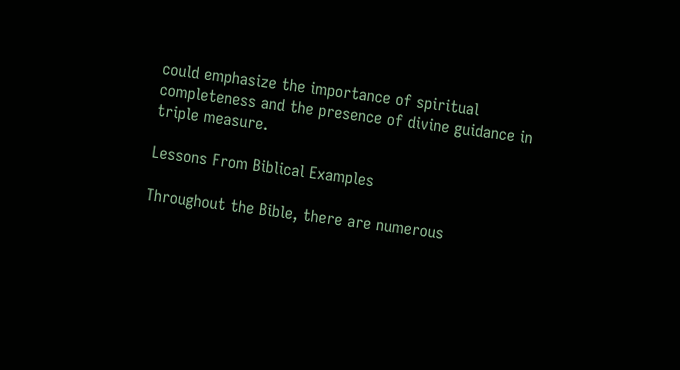could emphasize the importance of spiritual completeness and the presence of divine guidance in triple measure.

Lessons From Biblical Examples

Throughout the Bible, there are numerous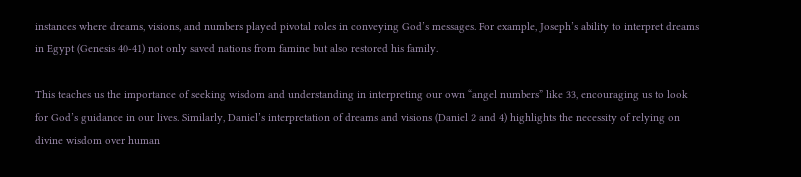instances where dreams, visions, and numbers played pivotal roles in conveying God’s messages. For example, Joseph’s ability to interpret dreams in Egypt (Genesis 40-41) not only saved nations from famine but also restored his family.

This teaches us the importance of seeking wisdom and understanding in interpreting our own “angel numbers” like 33, encouraging us to look for God’s guidance in our lives. Similarly, Daniel’s interpretation of dreams and visions (Daniel 2 and 4) highlights the necessity of relying on divine wisdom over human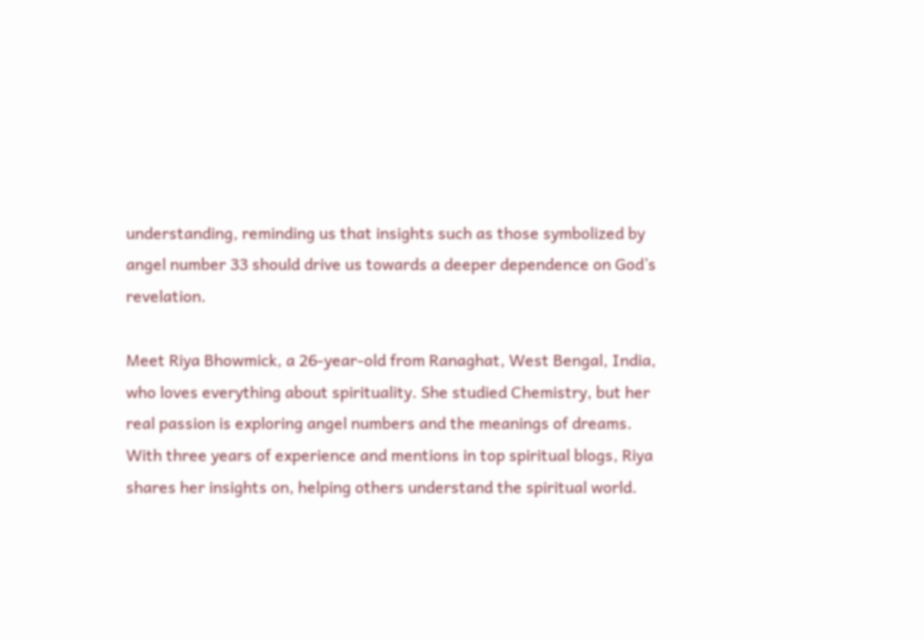understanding, reminding us that insights such as those symbolized by angel number 33 should drive us towards a deeper dependence on God’s revelation.

Meet Riya Bhowmick, a 26-year-old from Ranaghat, West Bengal, India, who loves everything about spirituality. She studied Chemistry, but her real passion is exploring angel numbers and the meanings of dreams. With three years of experience and mentions in top spiritual blogs, Riya shares her insights on, helping others understand the spiritual world.